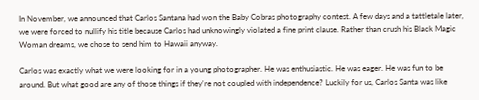In November, we announced that Carlos Santana had won the Baby Cobras photography contest. A few days and a tattletale later, we were forced to nullify his title because Carlos had unknowingly violated a fine print clause. Rather than crush his Black Magic Woman dreams, we chose to send him to Hawaii anyway.

Carlos was exactly what we were looking for in a young photographer. He was enthusiastic. He was eager. He was fun to be around. But what good are any of those things if they're not coupled with independence? Luckily for us, Carlos Santa was like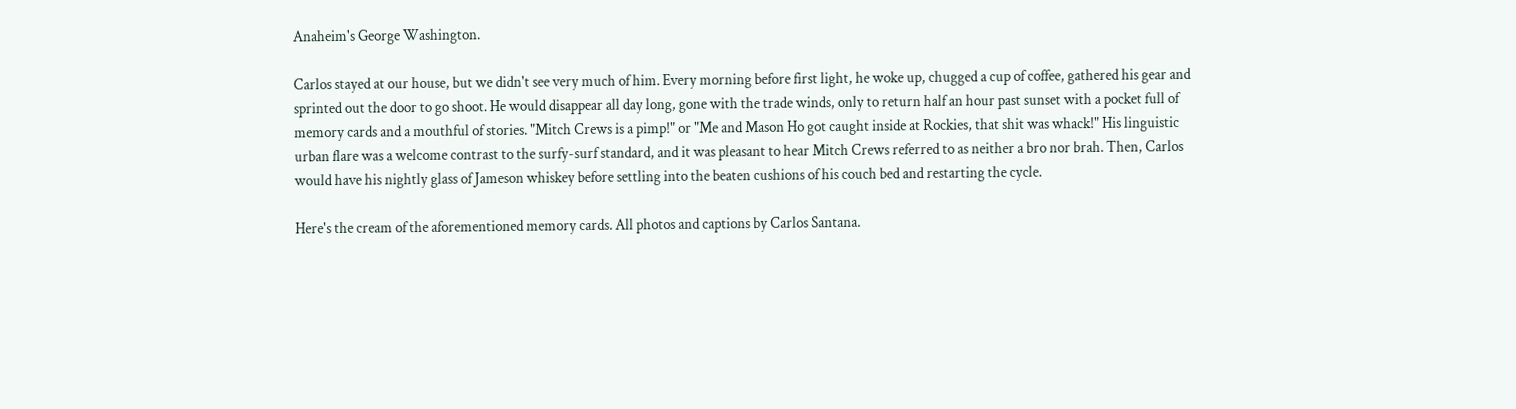Anaheim's George Washington.

Carlos stayed at our house, but we didn't see very much of him. Every morning before first light, he woke up, chugged a cup of coffee, gathered his gear and sprinted out the door to go shoot. He would disappear all day long, gone with the trade winds, only to return half an hour past sunset with a pocket full of memory cards and a mouthful of stories. "Mitch Crews is a pimp!" or "Me and Mason Ho got caught inside at Rockies, that shit was whack!" His linguistic urban flare was a welcome contrast to the surfy-surf standard, and it was pleasant to hear Mitch Crews referred to as neither a bro nor brah. Then, Carlos would have his nightly glass of Jameson whiskey before settling into the beaten cushions of his couch bed and restarting the cycle.

Here's the cream of the aforementioned memory cards. All photos and captions by Carlos Santana.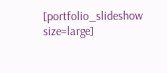[portfolio_slideshow size=large]